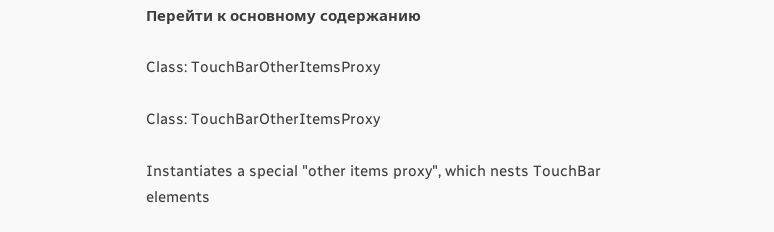Перейти к основному содержанию

Class: TouchBarOtherItemsProxy

Class: TouchBarOtherItemsProxy

Instantiates a special "other items proxy", which nests TouchBar elements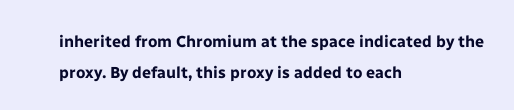inherited from Chromium at the space indicated by the proxy. By default, this proxy is added to each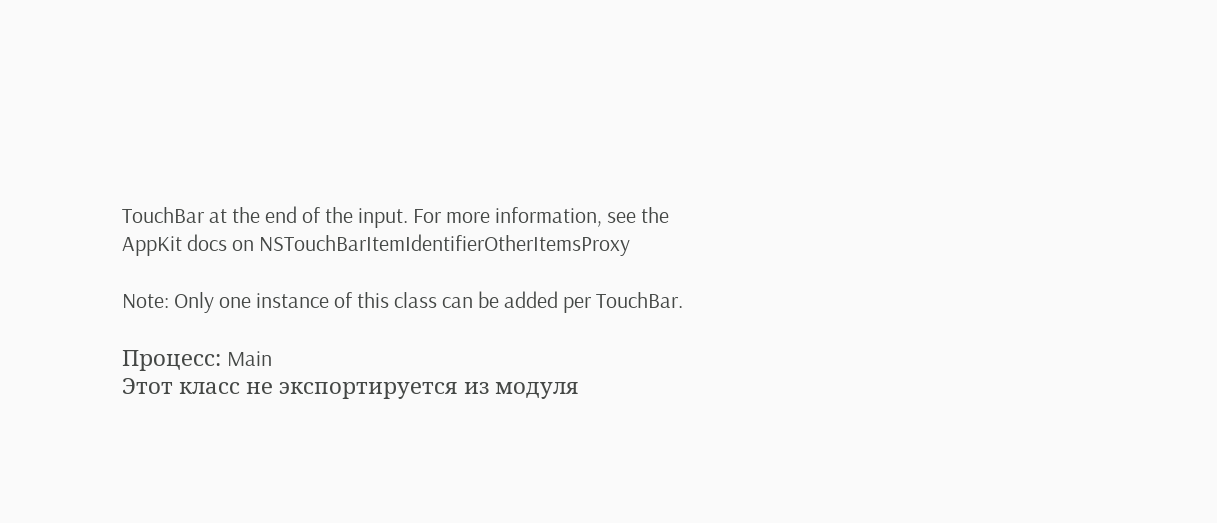TouchBar at the end of the input. For more information, see the AppKit docs on NSTouchBarItemIdentifierOtherItemsProxy

Note: Only one instance of this class can be added per TouchBar.

Процесс: Main
Этот класс не экспортируется из модуля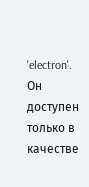'electron'. Он доступен только в качестве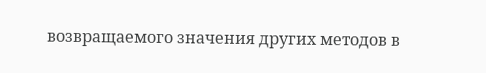возвращаемого значения других методов в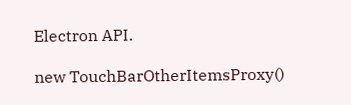Electron API.

new TouchBarOtherItemsProxy()